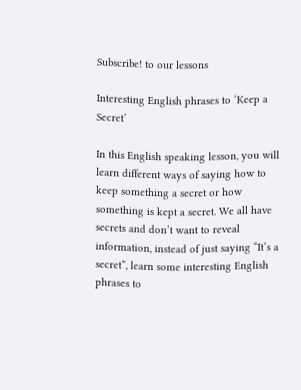Subscribe! to our lessons

Interesting English phrases to ‘Keep a Secret’

In this English speaking lesson, you will learn different ways of saying how to keep something a secret or how something is kept a secret. We all have secrets and don’t want to reveal information, instead of just saying “It’s a secret”, learn some interesting English phrases to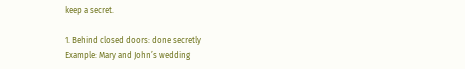keep a secret.

1. Behind closed doors: done secretly
Example: Mary and John’s wedding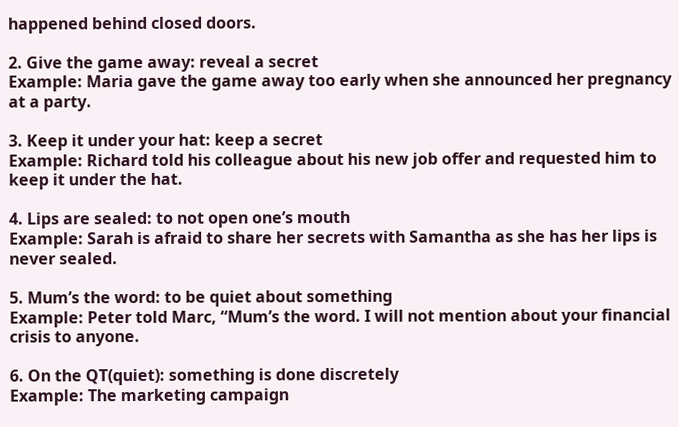happened behind closed doors.

2. Give the game away: reveal a secret
Example: Maria gave the game away too early when she announced her pregnancy at a party.

3. Keep it under your hat: keep a secret
Example: Richard told his colleague about his new job offer and requested him to keep it under the hat.

4. Lips are sealed: to not open one’s mouth
Example: Sarah is afraid to share her secrets with Samantha as she has her lips is never sealed.

5. Mum’s the word: to be quiet about something
Example: Peter told Marc, “Mum’s the word. I will not mention about your financial crisis to anyone.

6. On the QT(quiet): something is done discretely
Example: The marketing campaign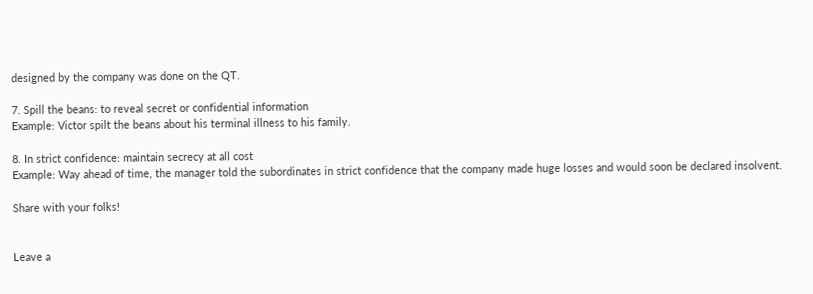designed by the company was done on the QT.

7. Spill the beans: to reveal secret or confidential information
Example: Victor spilt the beans about his terminal illness to his family.

8. In strict confidence: maintain secrecy at all cost
Example: Way ahead of time, the manager told the subordinates in strict confidence that the company made huge losses and would soon be declared insolvent.

Share with your folks!


Leave a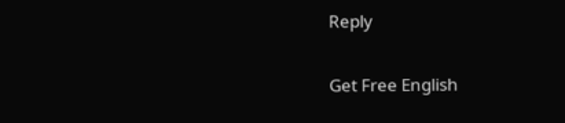Reply

Get Free English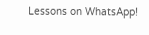Lessons on WhatsApp!